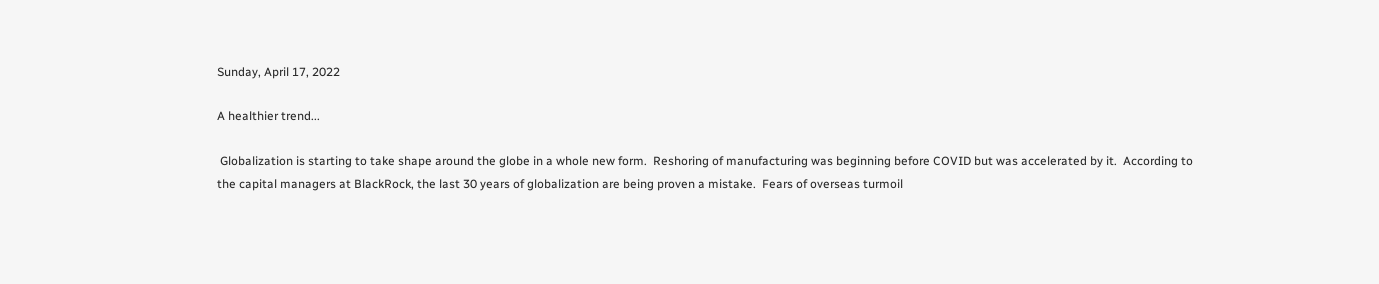Sunday, April 17, 2022

A healthier trend...

 Globalization is starting to take shape around the globe in a whole new form.  Reshoring of manufacturing was beginning before COVID but was accelerated by it.  According to the capital managers at BlackRock, the last 30 years of globalization are being proven a mistake.  Fears of overseas turmoil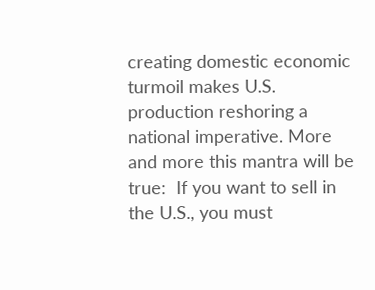creating domestic economic turmoil makes U.S. production reshoring a national imperative. More and more this mantra will be true:  If you want to sell in the U.S., you must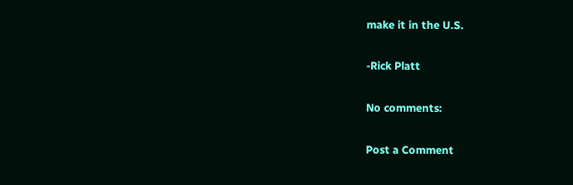make it in the U.S.

-Rick Platt

No comments:

Post a Comment